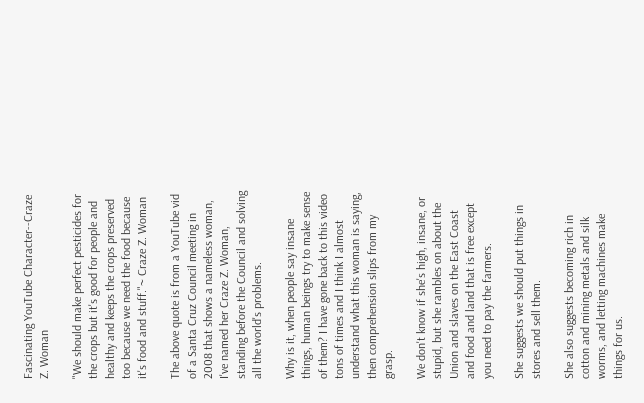Fascinating YouTube Character--Craze Z. Woman

"We should make perfect pesticides for the crops but it's good for people and healthy and keeps the crops preserved too because we need the food because it's food and stuff."~ Craze Z. Woman

The above quote is from a YouTube vid of a Santa Cruz Council meeting in 2008 that shows a nameless woman, I've named her Craze Z. Woman, standing before the Council and solving all the world's problems.

Why is it, when people say insane things, human beings try to make sense of them? I have gone back to this video tons of times and I think I almost understand what this woman is saying, then comprehension slips from my grasp.

We don't know if she's high, insane, or stupid, but she rambles on about the Union and slaves on the East Coast and food and land that is free except you need to pay the farmers.

She suggests we should put things in stores and sell them.

She also suggests becoming rich in cotton and mining metals and silk worms, and letting machines make things for us.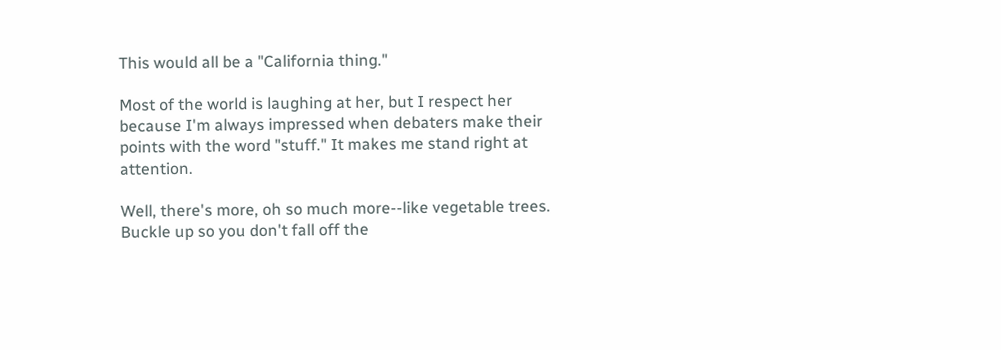This would all be a "California thing."

Most of the world is laughing at her, but I respect her because I'm always impressed when debaters make their points with the word "stuff." It makes me stand right at attention.

Well, there's more, oh so much more--like vegetable trees. Buckle up so you don't fall off the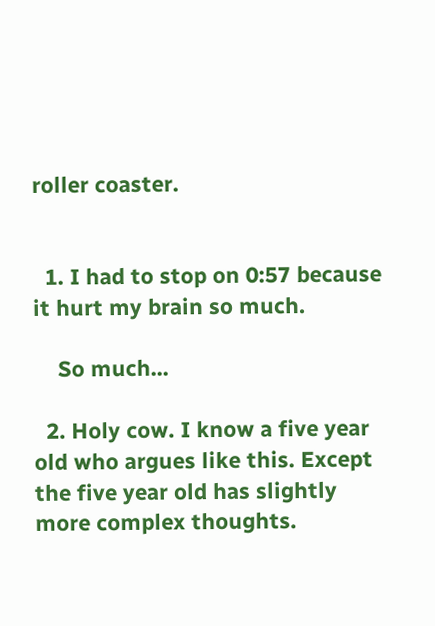roller coaster.


  1. I had to stop on 0:57 because it hurt my brain so much.

    So much...

  2. Holy cow. I know a five year old who argues like this. Except the five year old has slightly more complex thoughts.